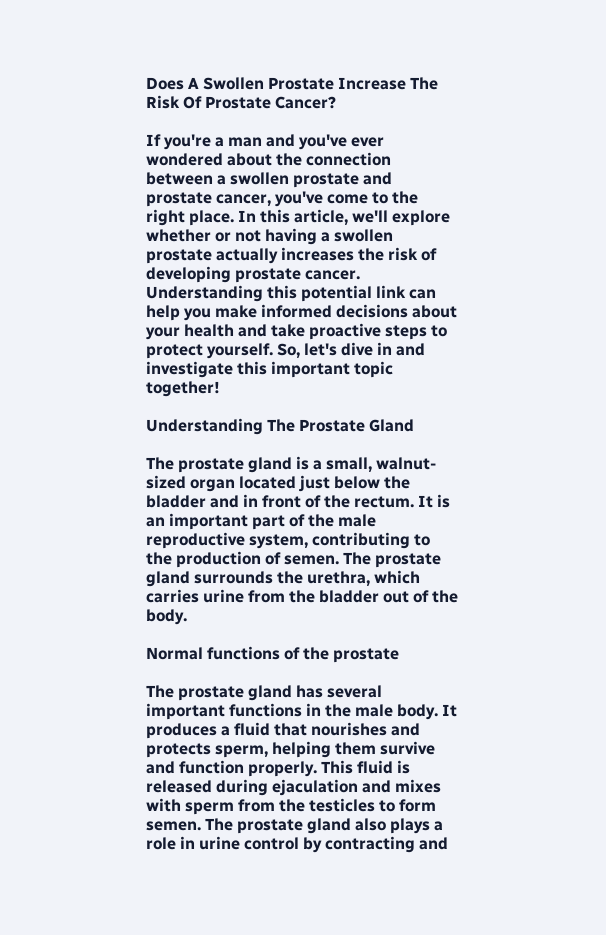Does A Swollen Prostate Increase The Risk Of Prostate Cancer?

If you're a man and you've ever wondered about the connection between a swollen prostate and prostate cancer, you've come to the right place. In this article, we'll explore whether or not having a swollen prostate actually increases the risk of developing prostate cancer. Understanding this potential link can help you make informed decisions about your health and take proactive steps to protect yourself. So, let's dive in and investigate this important topic together!

Understanding The Prostate Gland

The prostate gland is a small, walnut-sized organ located just below the bladder and in front of the rectum. It is an important part of the male reproductive system, contributing to the production of semen. The prostate gland surrounds the urethra, which carries urine from the bladder out of the body.

Normal functions of the prostate

The prostate gland has several important functions in the male body. It produces a fluid that nourishes and protects sperm, helping them survive and function properly. This fluid is released during ejaculation and mixes with sperm from the testicles to form semen. The prostate gland also plays a role in urine control by contracting and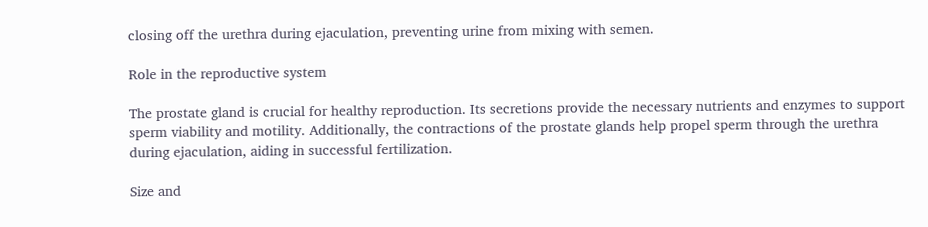closing off the urethra during ejaculation, preventing urine from mixing with semen.

Role in the reproductive system

The prostate gland is crucial for healthy reproduction. Its secretions provide the necessary nutrients and enzymes to support sperm viability and motility. Additionally, the contractions of the prostate glands help propel sperm through the urethra during ejaculation, aiding in successful fertilization.

Size and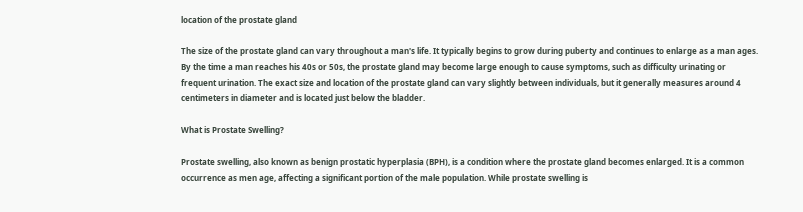location of the prostate gland

The size of the prostate gland can vary throughout a man's life. It typically begins to grow during puberty and continues to enlarge as a man ages. By the time a man reaches his 40s or 50s, the prostate gland may become large enough to cause symptoms, such as difficulty urinating or frequent urination. The exact size and location of the prostate gland can vary slightly between individuals, but it generally measures around 4 centimeters in diameter and is located just below the bladder.

What is Prostate Swelling?

Prostate swelling, also known as benign prostatic hyperplasia (BPH), is a condition where the prostate gland becomes enlarged. It is a common occurrence as men age, affecting a significant portion of the male population. While prostate swelling is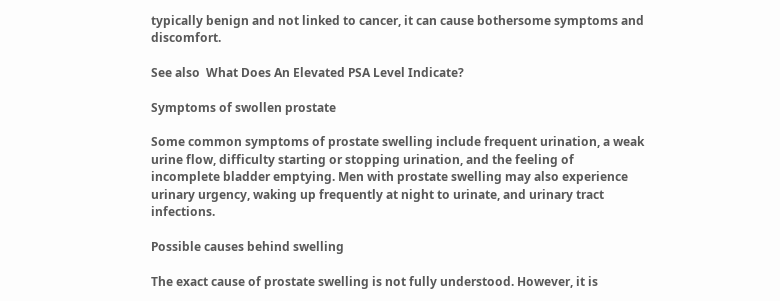typically benign and not linked to cancer, it can cause bothersome symptoms and discomfort.

See also  What Does An Elevated PSA Level Indicate?

Symptoms of swollen prostate

Some common symptoms of prostate swelling include frequent urination, a weak urine flow, difficulty starting or stopping urination, and the feeling of incomplete bladder emptying. Men with prostate swelling may also experience urinary urgency, waking up frequently at night to urinate, and urinary tract infections.

Possible causes behind swelling

The exact cause of prostate swelling is not fully understood. However, it is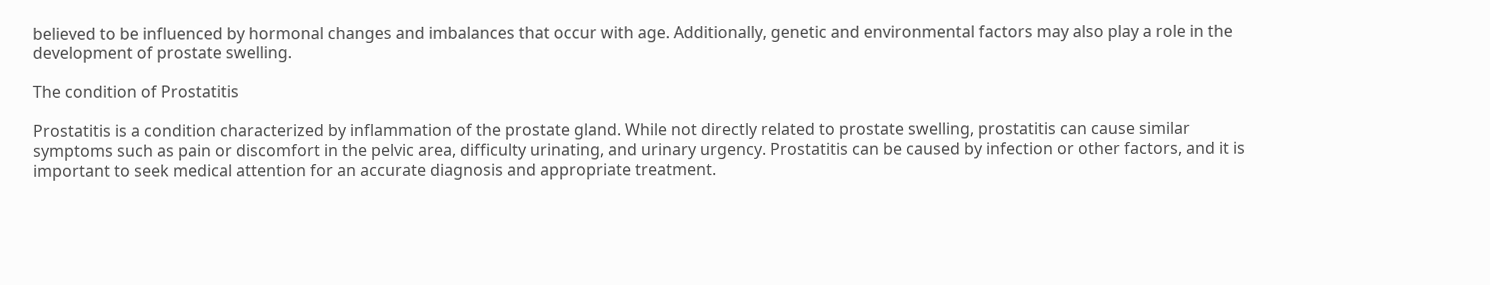believed to be influenced by hormonal changes and imbalances that occur with age. Additionally, genetic and environmental factors may also play a role in the development of prostate swelling.

The condition of Prostatitis

Prostatitis is a condition characterized by inflammation of the prostate gland. While not directly related to prostate swelling, prostatitis can cause similar symptoms such as pain or discomfort in the pelvic area, difficulty urinating, and urinary urgency. Prostatitis can be caused by infection or other factors, and it is important to seek medical attention for an accurate diagnosis and appropriate treatment.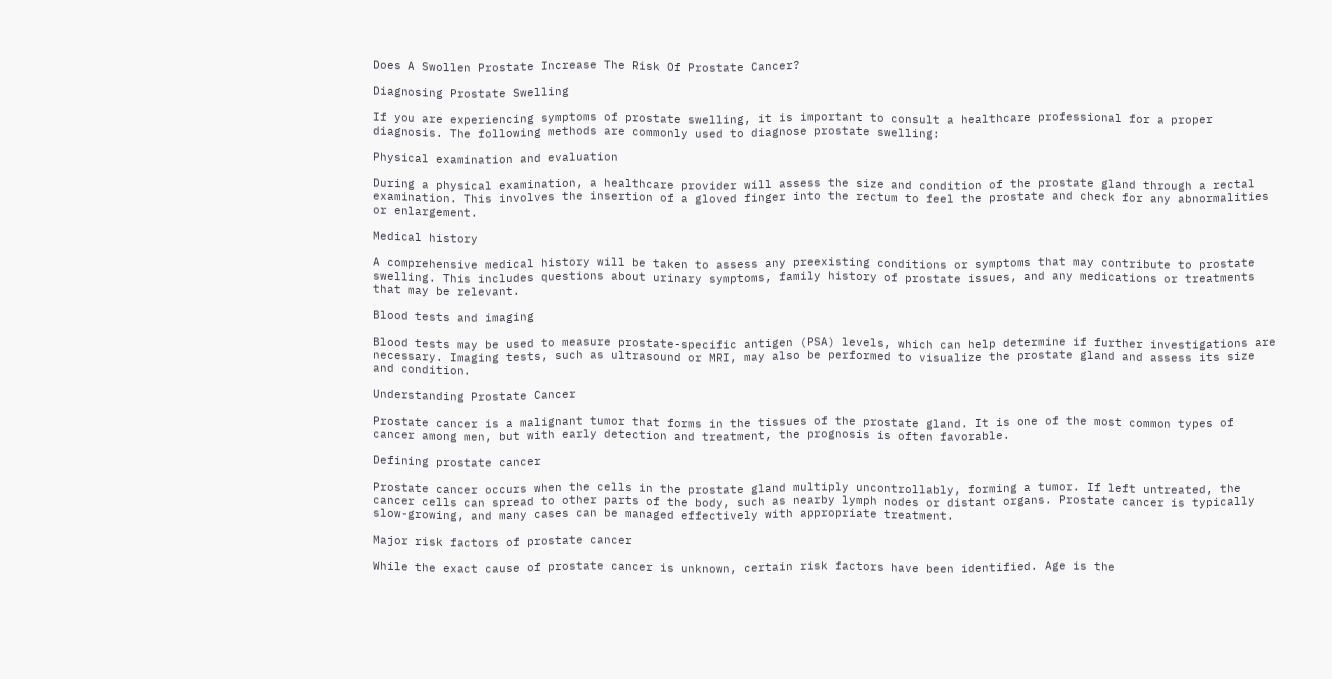Does A Swollen Prostate Increase The Risk Of Prostate Cancer?

Diagnosing Prostate Swelling

If you are experiencing symptoms of prostate swelling, it is important to consult a healthcare professional for a proper diagnosis. The following methods are commonly used to diagnose prostate swelling:

Physical examination and evaluation

During a physical examination, a healthcare provider will assess the size and condition of the prostate gland through a rectal examination. This involves the insertion of a gloved finger into the rectum to feel the prostate and check for any abnormalities or enlargement.

Medical history

A comprehensive medical history will be taken to assess any preexisting conditions or symptoms that may contribute to prostate swelling. This includes questions about urinary symptoms, family history of prostate issues, and any medications or treatments that may be relevant.

Blood tests and imaging

Blood tests may be used to measure prostate-specific antigen (PSA) levels, which can help determine if further investigations are necessary. Imaging tests, such as ultrasound or MRI, may also be performed to visualize the prostate gland and assess its size and condition.

Understanding Prostate Cancer

Prostate cancer is a malignant tumor that forms in the tissues of the prostate gland. It is one of the most common types of cancer among men, but with early detection and treatment, the prognosis is often favorable.

Defining prostate cancer

Prostate cancer occurs when the cells in the prostate gland multiply uncontrollably, forming a tumor. If left untreated, the cancer cells can spread to other parts of the body, such as nearby lymph nodes or distant organs. Prostate cancer is typically slow-growing, and many cases can be managed effectively with appropriate treatment.

Major risk factors of prostate cancer

While the exact cause of prostate cancer is unknown, certain risk factors have been identified. Age is the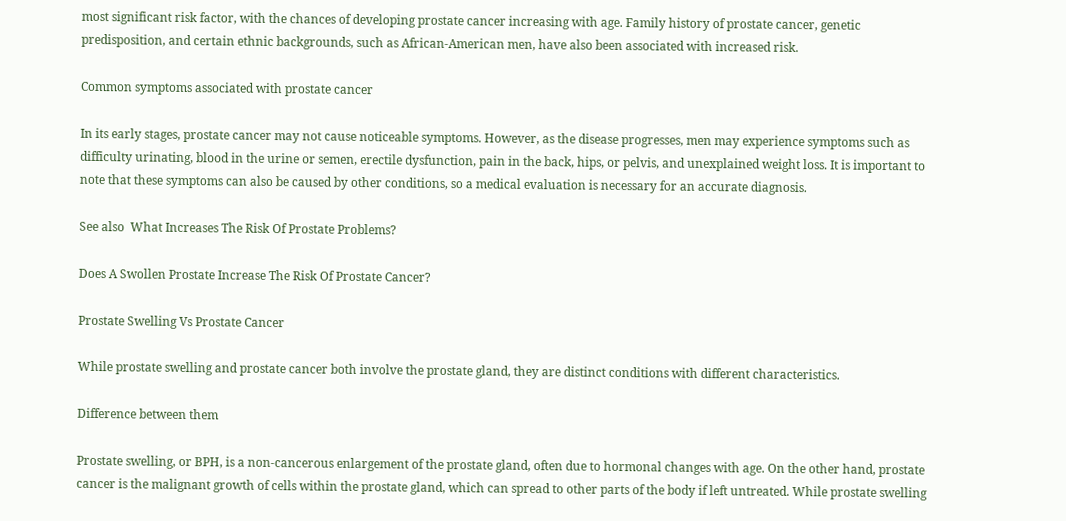most significant risk factor, with the chances of developing prostate cancer increasing with age. Family history of prostate cancer, genetic predisposition, and certain ethnic backgrounds, such as African-American men, have also been associated with increased risk.

Common symptoms associated with prostate cancer

In its early stages, prostate cancer may not cause noticeable symptoms. However, as the disease progresses, men may experience symptoms such as difficulty urinating, blood in the urine or semen, erectile dysfunction, pain in the back, hips, or pelvis, and unexplained weight loss. It is important to note that these symptoms can also be caused by other conditions, so a medical evaluation is necessary for an accurate diagnosis.

See also  What Increases The Risk Of Prostate Problems?

Does A Swollen Prostate Increase The Risk Of Prostate Cancer?

Prostate Swelling Vs Prostate Cancer

While prostate swelling and prostate cancer both involve the prostate gland, they are distinct conditions with different characteristics.

Difference between them

Prostate swelling, or BPH, is a non-cancerous enlargement of the prostate gland, often due to hormonal changes with age. On the other hand, prostate cancer is the malignant growth of cells within the prostate gland, which can spread to other parts of the body if left untreated. While prostate swelling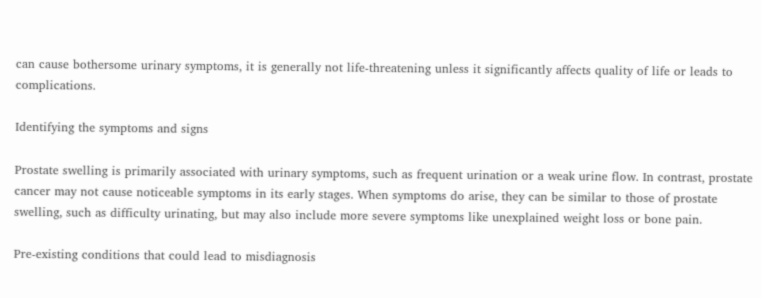can cause bothersome urinary symptoms, it is generally not life-threatening unless it significantly affects quality of life or leads to complications.

Identifying the symptoms and signs

Prostate swelling is primarily associated with urinary symptoms, such as frequent urination or a weak urine flow. In contrast, prostate cancer may not cause noticeable symptoms in its early stages. When symptoms do arise, they can be similar to those of prostate swelling, such as difficulty urinating, but may also include more severe symptoms like unexplained weight loss or bone pain.

Pre-existing conditions that could lead to misdiagnosis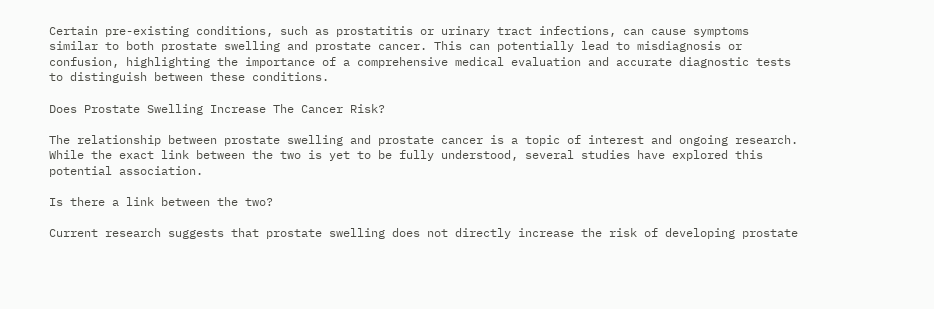Certain pre-existing conditions, such as prostatitis or urinary tract infections, can cause symptoms similar to both prostate swelling and prostate cancer. This can potentially lead to misdiagnosis or confusion, highlighting the importance of a comprehensive medical evaluation and accurate diagnostic tests to distinguish between these conditions.

Does Prostate Swelling Increase The Cancer Risk?

The relationship between prostate swelling and prostate cancer is a topic of interest and ongoing research. While the exact link between the two is yet to be fully understood, several studies have explored this potential association.

Is there a link between the two?

Current research suggests that prostate swelling does not directly increase the risk of developing prostate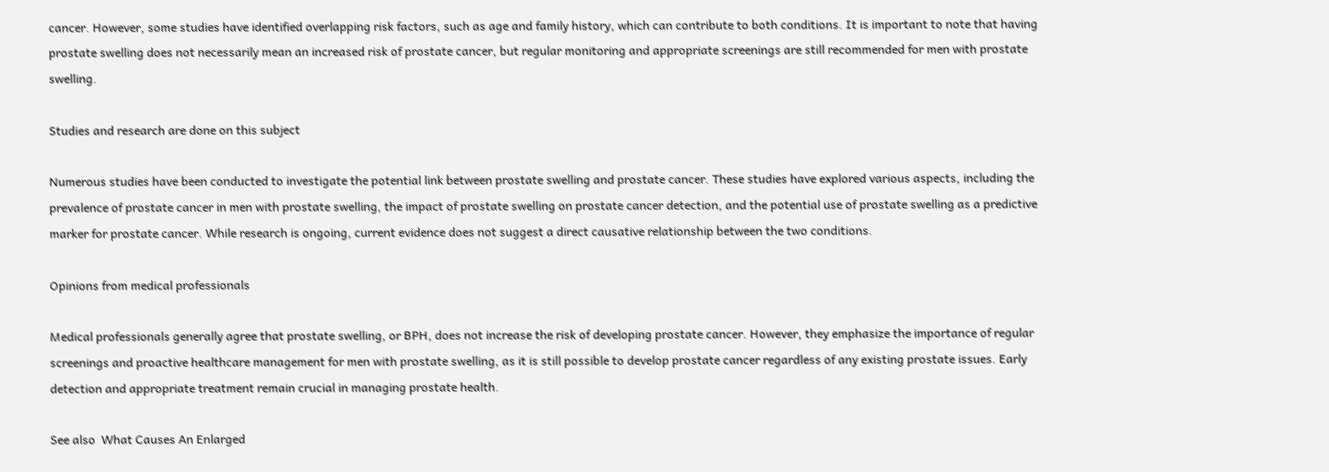cancer. However, some studies have identified overlapping risk factors, such as age and family history, which can contribute to both conditions. It is important to note that having prostate swelling does not necessarily mean an increased risk of prostate cancer, but regular monitoring and appropriate screenings are still recommended for men with prostate swelling.

Studies and research are done on this subject

Numerous studies have been conducted to investigate the potential link between prostate swelling and prostate cancer. These studies have explored various aspects, including the prevalence of prostate cancer in men with prostate swelling, the impact of prostate swelling on prostate cancer detection, and the potential use of prostate swelling as a predictive marker for prostate cancer. While research is ongoing, current evidence does not suggest a direct causative relationship between the two conditions.

Opinions from medical professionals

Medical professionals generally agree that prostate swelling, or BPH, does not increase the risk of developing prostate cancer. However, they emphasize the importance of regular screenings and proactive healthcare management for men with prostate swelling, as it is still possible to develop prostate cancer regardless of any existing prostate issues. Early detection and appropriate treatment remain crucial in managing prostate health.

See also  What Causes An Enlarged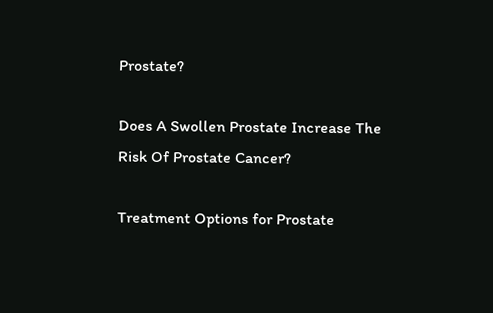Prostate?

Does A Swollen Prostate Increase The Risk Of Prostate Cancer?

Treatment Options for Prostate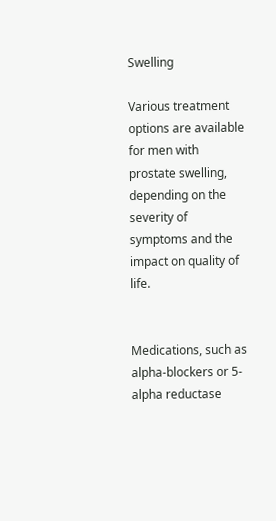Swelling

Various treatment options are available for men with prostate swelling, depending on the severity of symptoms and the impact on quality of life.


Medications, such as alpha-blockers or 5-alpha reductase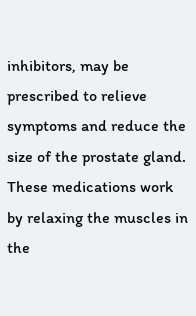inhibitors, may be prescribed to relieve symptoms and reduce the size of the prostate gland. These medications work by relaxing the muscles in the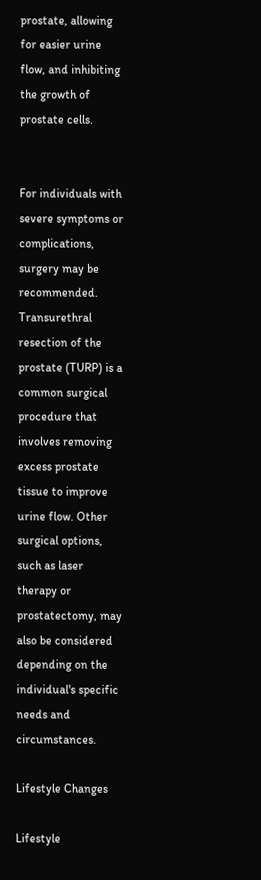prostate, allowing for easier urine flow, and inhibiting the growth of prostate cells.


For individuals with severe symptoms or complications, surgery may be recommended. Transurethral resection of the prostate (TURP) is a common surgical procedure that involves removing excess prostate tissue to improve urine flow. Other surgical options, such as laser therapy or prostatectomy, may also be considered depending on the individual's specific needs and circumstances.

Lifestyle Changes

Lifestyle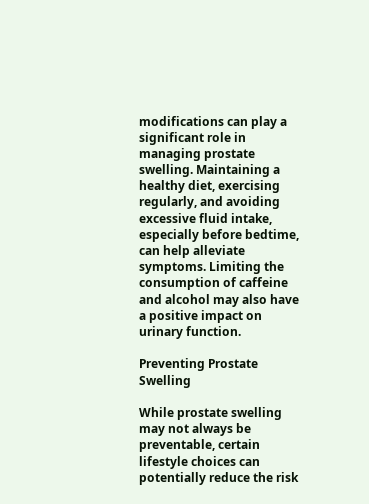modifications can play a significant role in managing prostate swelling. Maintaining a healthy diet, exercising regularly, and avoiding excessive fluid intake, especially before bedtime, can help alleviate symptoms. Limiting the consumption of caffeine and alcohol may also have a positive impact on urinary function.

Preventing Prostate Swelling

While prostate swelling may not always be preventable, certain lifestyle choices can potentially reduce the risk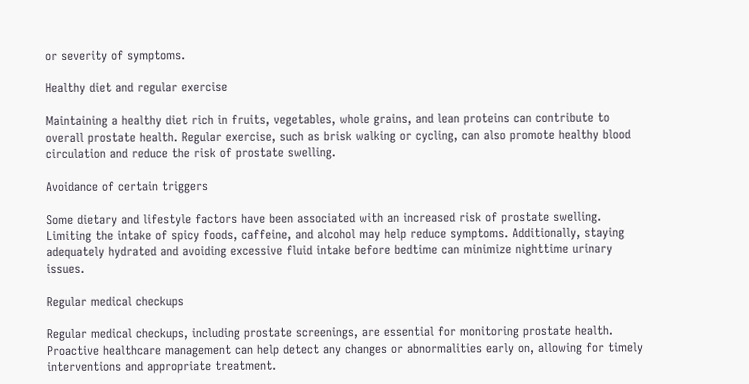or severity of symptoms.

Healthy diet and regular exercise

Maintaining a healthy diet rich in fruits, vegetables, whole grains, and lean proteins can contribute to overall prostate health. Regular exercise, such as brisk walking or cycling, can also promote healthy blood circulation and reduce the risk of prostate swelling.

Avoidance of certain triggers

Some dietary and lifestyle factors have been associated with an increased risk of prostate swelling. Limiting the intake of spicy foods, caffeine, and alcohol may help reduce symptoms. Additionally, staying adequately hydrated and avoiding excessive fluid intake before bedtime can minimize nighttime urinary issues.

Regular medical checkups

Regular medical checkups, including prostate screenings, are essential for monitoring prostate health. Proactive healthcare management can help detect any changes or abnormalities early on, allowing for timely interventions and appropriate treatment.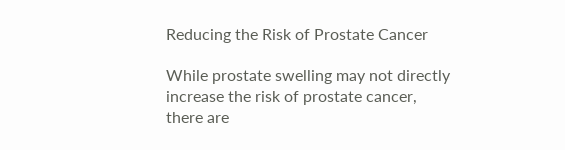Reducing the Risk of Prostate Cancer

While prostate swelling may not directly increase the risk of prostate cancer, there are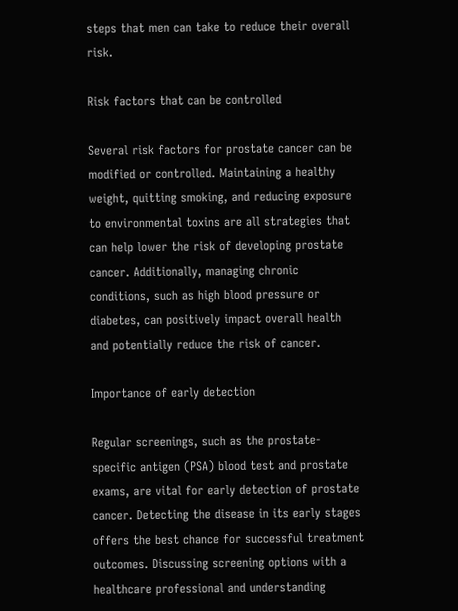steps that men can take to reduce their overall risk.

Risk factors that can be controlled

Several risk factors for prostate cancer can be modified or controlled. Maintaining a healthy weight, quitting smoking, and reducing exposure to environmental toxins are all strategies that can help lower the risk of developing prostate cancer. Additionally, managing chronic conditions, such as high blood pressure or diabetes, can positively impact overall health and potentially reduce the risk of cancer.

Importance of early detection

Regular screenings, such as the prostate-specific antigen (PSA) blood test and prostate exams, are vital for early detection of prostate cancer. Detecting the disease in its early stages offers the best chance for successful treatment outcomes. Discussing screening options with a healthcare professional and understanding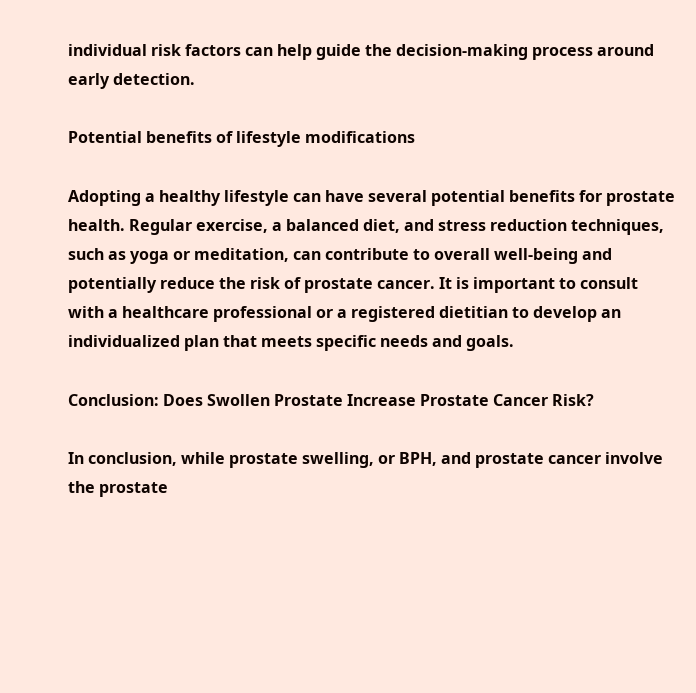individual risk factors can help guide the decision-making process around early detection.

Potential benefits of lifestyle modifications

Adopting a healthy lifestyle can have several potential benefits for prostate health. Regular exercise, a balanced diet, and stress reduction techniques, such as yoga or meditation, can contribute to overall well-being and potentially reduce the risk of prostate cancer. It is important to consult with a healthcare professional or a registered dietitian to develop an individualized plan that meets specific needs and goals.

Conclusion: Does Swollen Prostate Increase Prostate Cancer Risk?

In conclusion, while prostate swelling, or BPH, and prostate cancer involve the prostate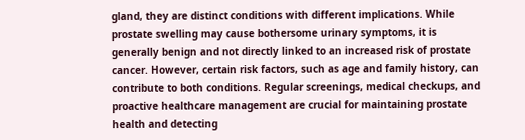gland, they are distinct conditions with different implications. While prostate swelling may cause bothersome urinary symptoms, it is generally benign and not directly linked to an increased risk of prostate cancer. However, certain risk factors, such as age and family history, can contribute to both conditions. Regular screenings, medical checkups, and proactive healthcare management are crucial for maintaining prostate health and detecting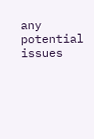any potential issues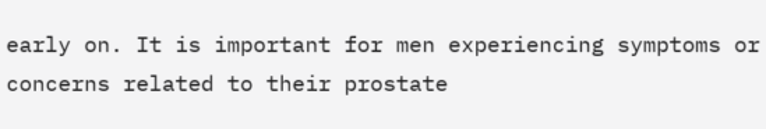early on. It is important for men experiencing symptoms or concerns related to their prostate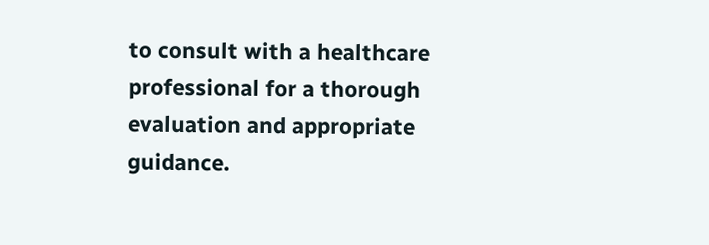to consult with a healthcare professional for a thorough evaluation and appropriate guidance.